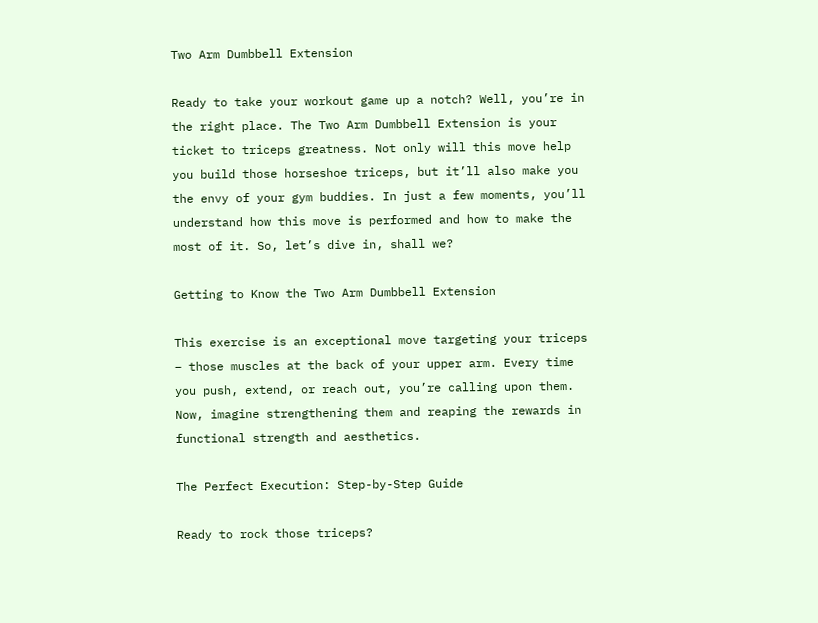Two Arm Dumbbell Extension

Ready to take your workout game up a notch? Well, you’re in the right place. The Two Arm Dumbbell Extension is your ticket to triceps greatness. Not only will this move help you build those horseshoe triceps, but it’ll also make you the envy of your gym buddies. In just a few moments, you’ll understand how this move is performed and how to make the most of it. So, let’s dive in, shall we?

Getting to Know the Two Arm Dumbbell Extension

This exercise is an exceptional move targeting your triceps – those muscles at the back of your upper arm. Every time you push, extend, or reach out, you’re calling upon them. Now, imagine strengthening them and reaping the rewards in functional strength and aesthetics.

The Perfect Execution: Step-by-Step Guide

Ready to rock those triceps?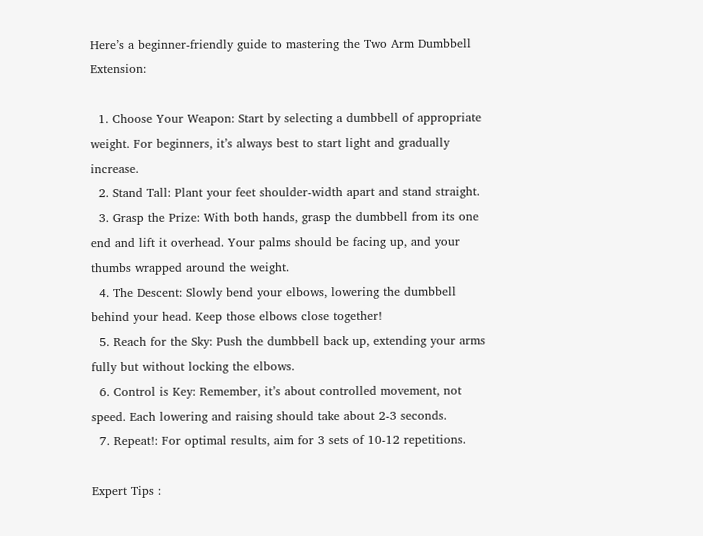Here’s a beginner-friendly guide to mastering the Two Arm Dumbbell Extension:

  1. Choose Your Weapon: Start by selecting a dumbbell of appropriate weight. For beginners, it’s always best to start light and gradually increase.
  2. Stand Tall: Plant your feet shoulder-width apart and stand straight.
  3. Grasp the Prize: With both hands, grasp the dumbbell from its one end and lift it overhead. Your palms should be facing up, and your thumbs wrapped around the weight.
  4. The Descent: Slowly bend your elbows, lowering the dumbbell behind your head. Keep those elbows close together!
  5. Reach for the Sky: Push the dumbbell back up, extending your arms fully but without locking the elbows.
  6. Control is Key: Remember, it’s about controlled movement, not speed. Each lowering and raising should take about 2-3 seconds.
  7. Repeat!: For optimal results, aim for 3 sets of 10-12 repetitions.

Expert Tips :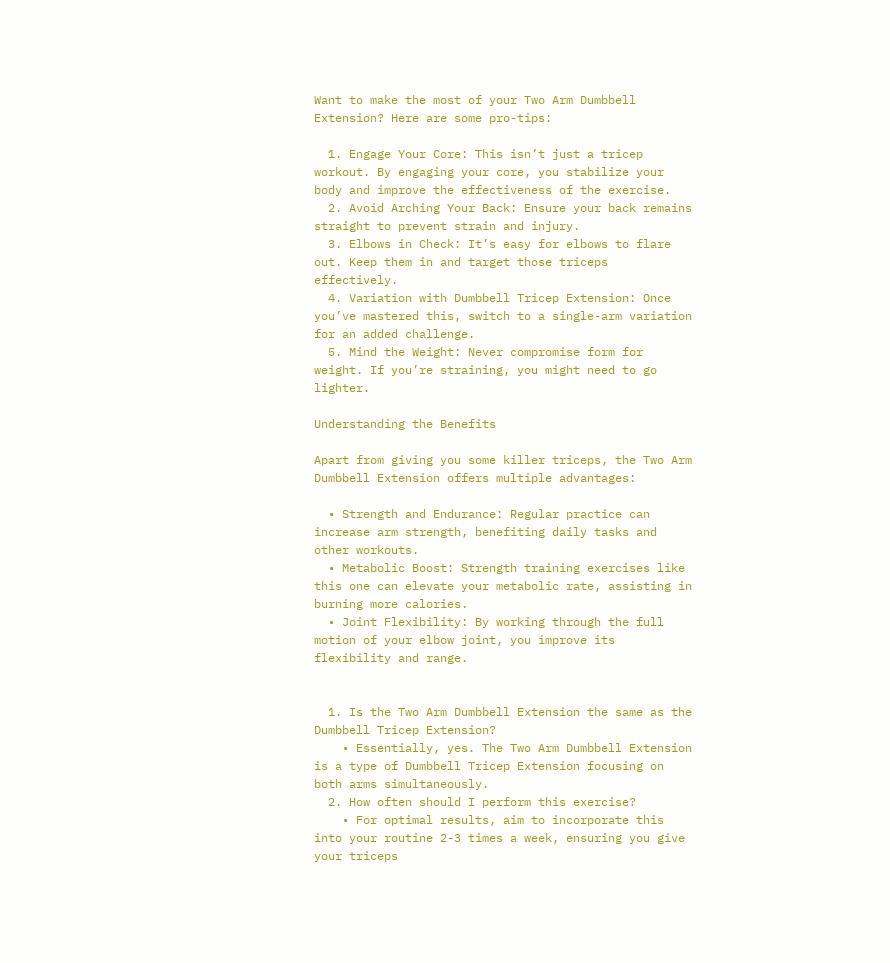Want to make the most of your Two Arm Dumbbell Extension? Here are some pro-tips:

  1. Engage Your Core: This isn’t just a tricep workout. By engaging your core, you stabilize your body and improve the effectiveness of the exercise.
  2. Avoid Arching Your Back: Ensure your back remains straight to prevent strain and injury.
  3. Elbows in Check: It’s easy for elbows to flare out. Keep them in and target those triceps effectively.
  4. Variation with Dumbbell Tricep Extension: Once you’ve mastered this, switch to a single-arm variation for an added challenge.
  5. Mind the Weight: Never compromise form for weight. If you’re straining, you might need to go lighter.

Understanding the Benefits

Apart from giving you some killer triceps, the Two Arm Dumbbell Extension offers multiple advantages:

  • Strength and Endurance: Regular practice can increase arm strength, benefiting daily tasks and other workouts.
  • Metabolic Boost: Strength training exercises like this one can elevate your metabolic rate, assisting in burning more calories.
  • Joint Flexibility: By working through the full motion of your elbow joint, you improve its flexibility and range.


  1. Is the Two Arm Dumbbell Extension the same as the Dumbbell Tricep Extension?
    • Essentially, yes. The Two Arm Dumbbell Extension is a type of Dumbbell Tricep Extension focusing on both arms simultaneously.
  2. How often should I perform this exercise?
    • For optimal results, aim to incorporate this into your routine 2-3 times a week, ensuring you give your triceps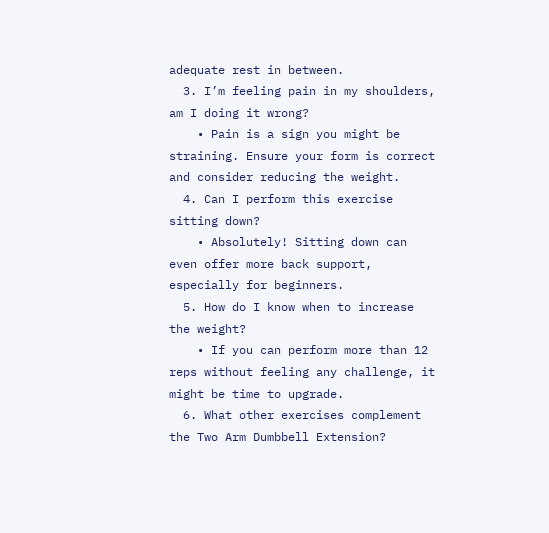adequate rest in between.
  3. I’m feeling pain in my shoulders, am I doing it wrong?
    • Pain is a sign you might be straining. Ensure your form is correct and consider reducing the weight.
  4. Can I perform this exercise sitting down?
    • Absolutely! Sitting down can even offer more back support, especially for beginners.
  5. How do I know when to increase the weight?
    • If you can perform more than 12 reps without feeling any challenge, it might be time to upgrade.
  6. What other exercises complement the Two Arm Dumbbell Extension?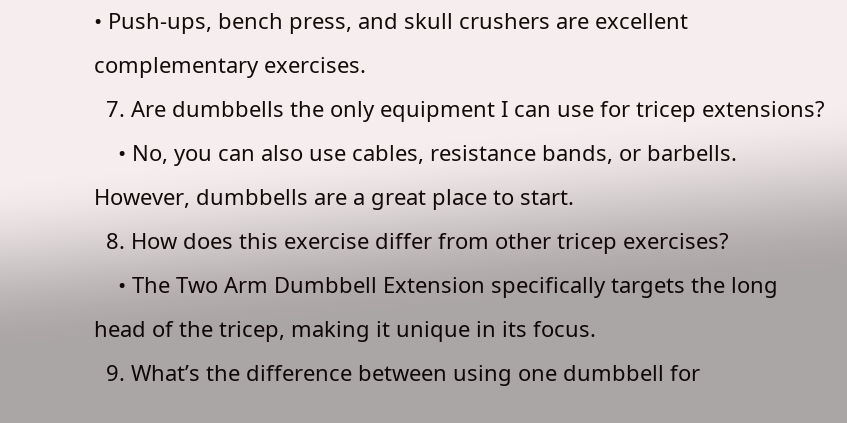• Push-ups, bench press, and skull crushers are excellent complementary exercises.
  7. Are dumbbells the only equipment I can use for tricep extensions?
    • No, you can also use cables, resistance bands, or barbells. However, dumbbells are a great place to start.
  8. How does this exercise differ from other tricep exercises?
    • The Two Arm Dumbbell Extension specifically targets the long head of the tricep, making it unique in its focus.
  9. What’s the difference between using one dumbbell for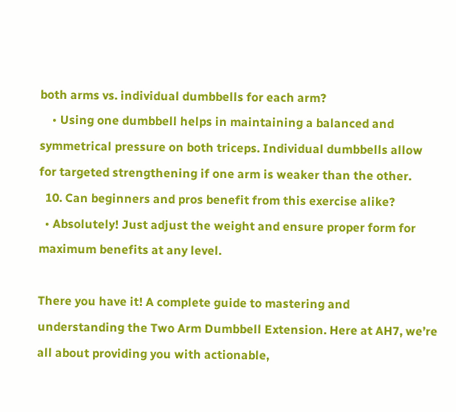both arms vs. individual dumbbells for each arm?
    • Using one dumbbell helps in maintaining a balanced and symmetrical pressure on both triceps. Individual dumbbells allow for targeted strengthening if one arm is weaker than the other.
  10. Can beginners and pros benefit from this exercise alike?
  • Absolutely! Just adjust the weight and ensure proper form for maximum benefits at any level.

There you have it! A complete guide to mastering and understanding the Two Arm Dumbbell Extension. Here at AH7, we’re all about providing you with actionable,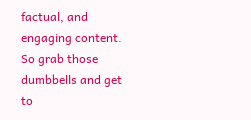factual, and engaging content. So grab those dumbbells and get to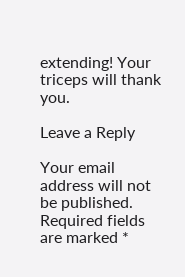extending! Your triceps will thank you.

Leave a Reply

Your email address will not be published. Required fields are marked *